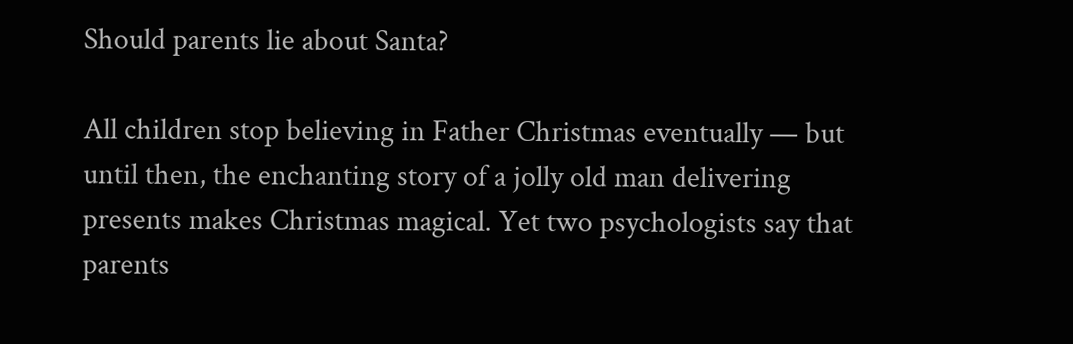Should parents lie about Santa?

All children stop believing in Father Christmas eventually — but until then, the enchanting story of a jolly old man delivering presents makes Christmas magical. Yet two psychologists say that parents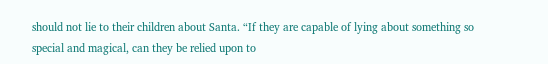should not lie to their children about Santa. “If they are capable of lying about something so special and magical, can they be relied upon to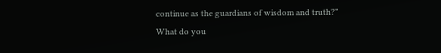continue as the guardians of wisdom and truth?” What do you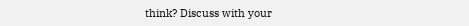think? Discuss with your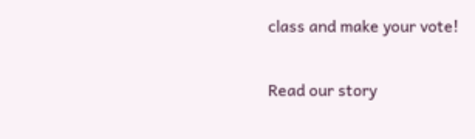class and make your vote!

Read our story